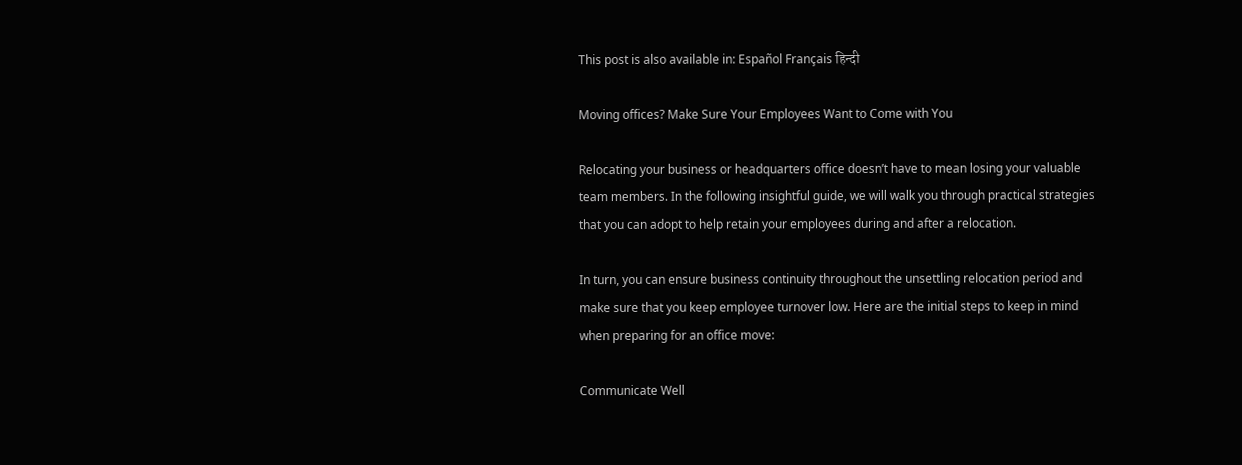This post is also available in: Español Français हिन्दी

Moving offices? Make Sure Your Employees Want to Come with You

Relocating your business or headquarters office doesn’t have to mean losing your valuable team members. In the following insightful guide, we will walk you through practical strategies that you can adopt to help retain your employees during and after a relocation.

In turn, you can ensure business continuity throughout the unsettling relocation period and make sure that you keep employee turnover low. Here are the initial steps to keep in mind when preparing for an office move:

Communicate Well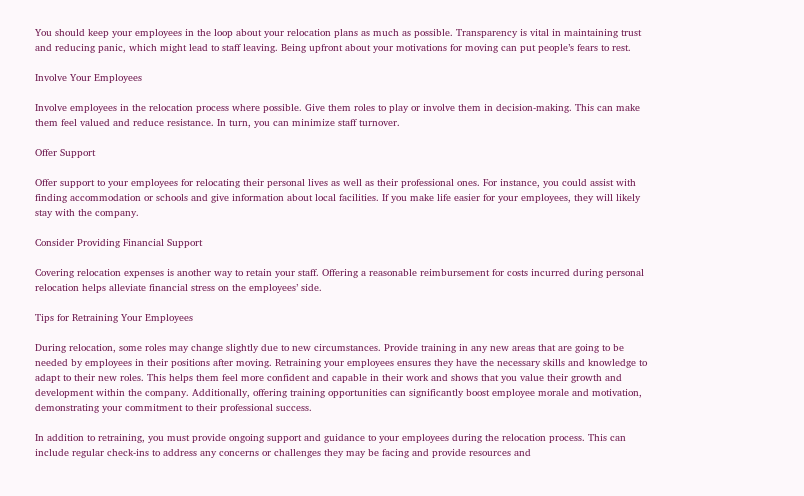You should keep your employees in the loop about your relocation plans as much as possible. Transparency is vital in maintaining trust and reducing panic, which might lead to staff leaving. Being upfront about your motivations for moving can put people’s fears to rest.

Involve Your Employees

Involve employees in the relocation process where possible. Give them roles to play or involve them in decision-making. This can make them feel valued and reduce resistance. In turn, you can minimize staff turnover.

Offer Support

Offer support to your employees for relocating their personal lives as well as their professional ones. For instance, you could assist with finding accommodation or schools and give information about local facilities. If you make life easier for your employees, they will likely stay with the company.

Consider Providing Financial Support

Covering relocation expenses is another way to retain your staff. Offering a reasonable reimbursement for costs incurred during personal relocation helps alleviate financial stress on the employees’ side.

Tips for Retraining Your Employees

During relocation, some roles may change slightly due to new circumstances. Provide training in any new areas that are going to be needed by employees in their positions after moving. Retraining your employees ensures they have the necessary skills and knowledge to adapt to their new roles. This helps them feel more confident and capable in their work and shows that you value their growth and development within the company. Additionally, offering training opportunities can significantly boost employee morale and motivation, demonstrating your commitment to their professional success.

In addition to retraining, you must provide ongoing support and guidance to your employees during the relocation process. This can include regular check-ins to address any concerns or challenges they may be facing and provide resources and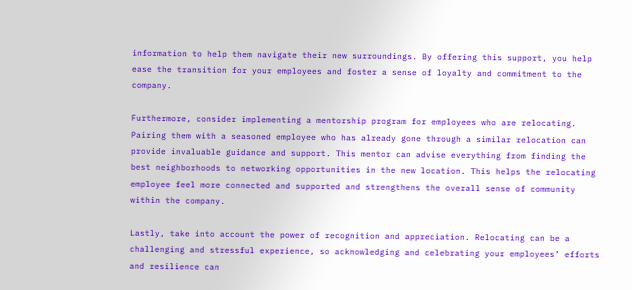information to help them navigate their new surroundings. By offering this support, you help ease the transition for your employees and foster a sense of loyalty and commitment to the company.

Furthermore, consider implementing a mentorship program for employees who are relocating. Pairing them with a seasoned employee who has already gone through a similar relocation can provide invaluable guidance and support. This mentor can advise everything from finding the best neighborhoods to networking opportunities in the new location. This helps the relocating employee feel more connected and supported and strengthens the overall sense of community within the company.

Lastly, take into account the power of recognition and appreciation. Relocating can be a challenging and stressful experience, so acknowledging and celebrating your employees’ efforts and resilience can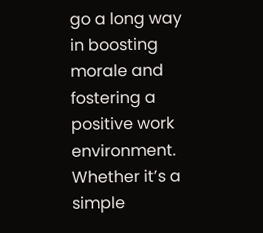go a long way in boosting morale and fostering a positive work environment. Whether it’s a simple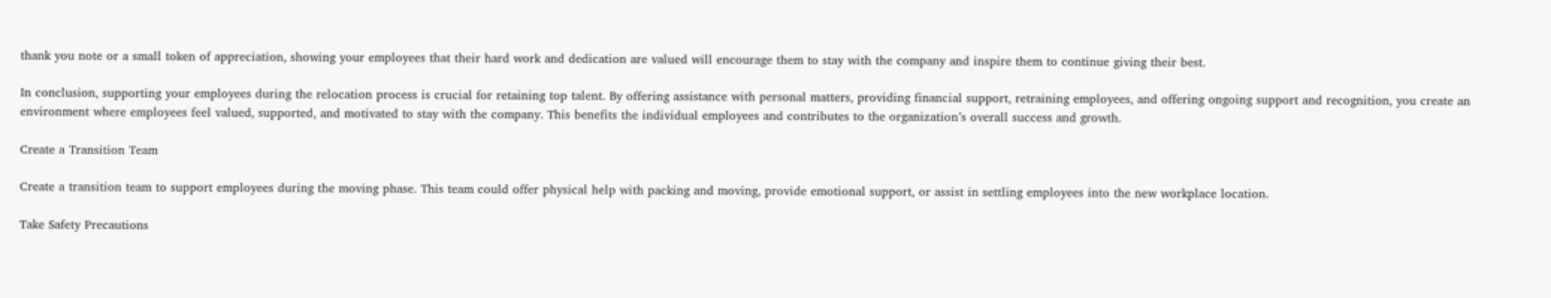thank you note or a small token of appreciation, showing your employees that their hard work and dedication are valued will encourage them to stay with the company and inspire them to continue giving their best.

In conclusion, supporting your employees during the relocation process is crucial for retaining top talent. By offering assistance with personal matters, providing financial support, retraining employees, and offering ongoing support and recognition, you create an environment where employees feel valued, supported, and motivated to stay with the company. This benefits the individual employees and contributes to the organization’s overall success and growth.

Create a Transition Team

Create a transition team to support employees during the moving phase. This team could offer physical help with packing and moving, provide emotional support, or assist in settling employees into the new workplace location.

Take Safety Precautions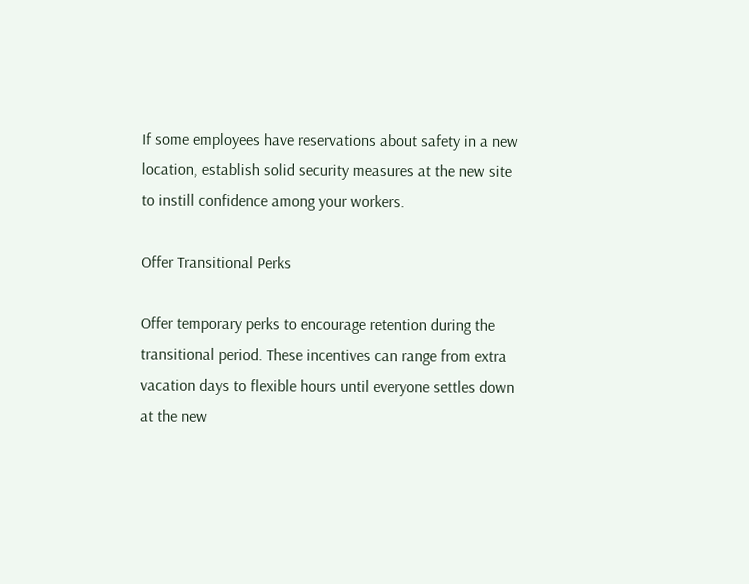If some employees have reservations about safety in a new location, establish solid security measures at the new site to instill confidence among your workers.

Offer Transitional Perks

Offer temporary perks to encourage retention during the transitional period. These incentives can range from extra vacation days to flexible hours until everyone settles down at the new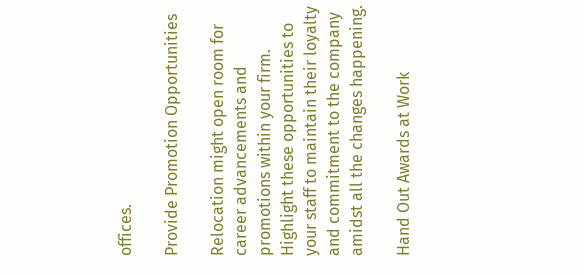offices.

Provide Promotion Opportunities

Relocation might open room for career advancements and promotions within your firm. Highlight these opportunities to your staff to maintain their loyalty and commitment to the company amidst all the changes happening.

Hand Out Awards at Work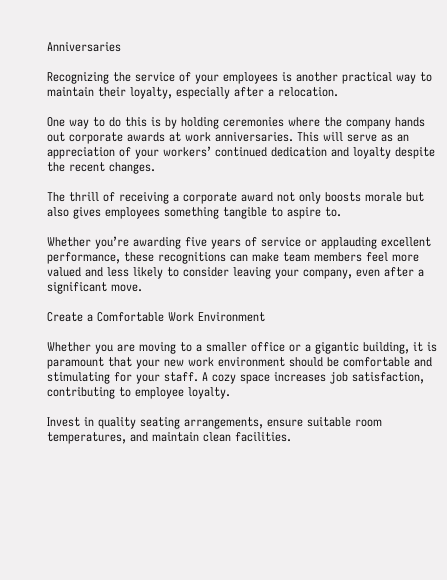Anniversaries

Recognizing the service of your employees is another practical way to maintain their loyalty, especially after a relocation.

One way to do this is by holding ceremonies where the company hands out corporate awards at work anniversaries. This will serve as an appreciation of your workers’ continued dedication and loyalty despite the recent changes.

The thrill of receiving a corporate award not only boosts morale but also gives employees something tangible to aspire to.

Whether you’re awarding five years of service or applauding excellent performance, these recognitions can make team members feel more valued and less likely to consider leaving your company, even after a significant move.

Create a Comfortable Work Environment

Whether you are moving to a smaller office or a gigantic building, it is paramount that your new work environment should be comfortable and stimulating for your staff. A cozy space increases job satisfaction, contributing to employee loyalty.

Invest in quality seating arrangements, ensure suitable room temperatures, and maintain clean facilities.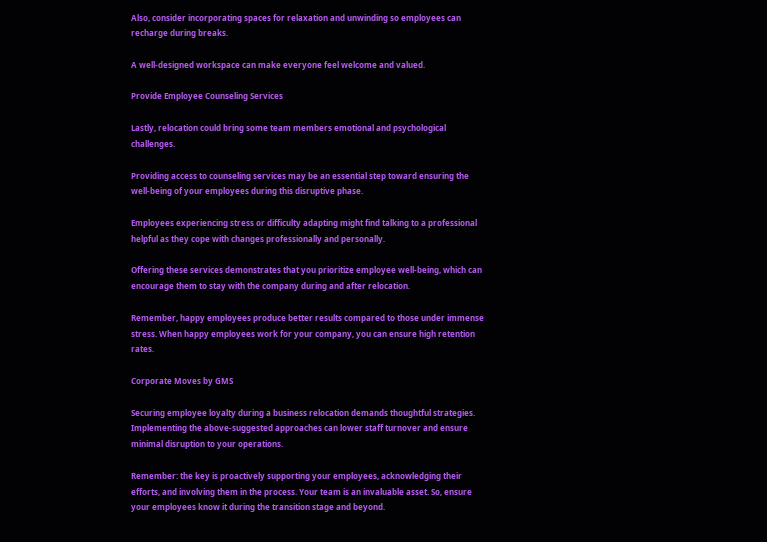Also, consider incorporating spaces for relaxation and unwinding so employees can recharge during breaks.

A well-designed workspace can make everyone feel welcome and valued.

Provide Employee Counseling Services

Lastly, relocation could bring some team members emotional and psychological challenges.

Providing access to counseling services may be an essential step toward ensuring the well-being of your employees during this disruptive phase.

Employees experiencing stress or difficulty adapting might find talking to a professional helpful as they cope with changes professionally and personally.

Offering these services demonstrates that you prioritize employee well-being, which can encourage them to stay with the company during and after relocation.

Remember, happy employees produce better results compared to those under immense stress. When happy employees work for your company, you can ensure high retention rates.

Corporate Moves by GMS

Securing employee loyalty during a business relocation demands thoughtful strategies. Implementing the above-suggested approaches can lower staff turnover and ensure minimal disruption to your operations.

Remember: the key is proactively supporting your employees, acknowledging their efforts, and involving them in the process. Your team is an invaluable asset. So, ensure your employees know it during the transition stage and beyond.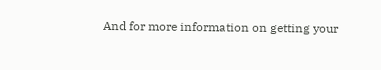And for more information on getting your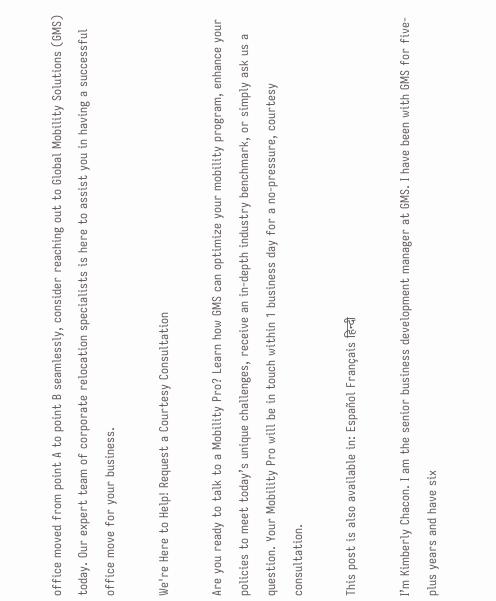office moved from point A to point B seamlessly, consider reaching out to Global Mobility Solutions (GMS) today. Our expert team of corporate relocation specialists is here to assist you in having a successful office move for your business.

We're Here to Help! Request a Courtesy Consultation

Are you ready to talk to a Mobility Pro? Learn how GMS can optimize your mobility program, enhance your policies to meet today’s unique challenges, receive an in-depth industry benchmark, or simply ask us a question. Your Mobility Pro will be in touch within 1 business day for a no-pressure, courtesy consultation.

This post is also available in: Español Français हिन्दी

I’m Kimberly Chacon. I am the senior business development manager at GMS. I have been with GMS for five-plus years and have six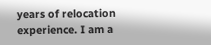years of relocation experience. I am a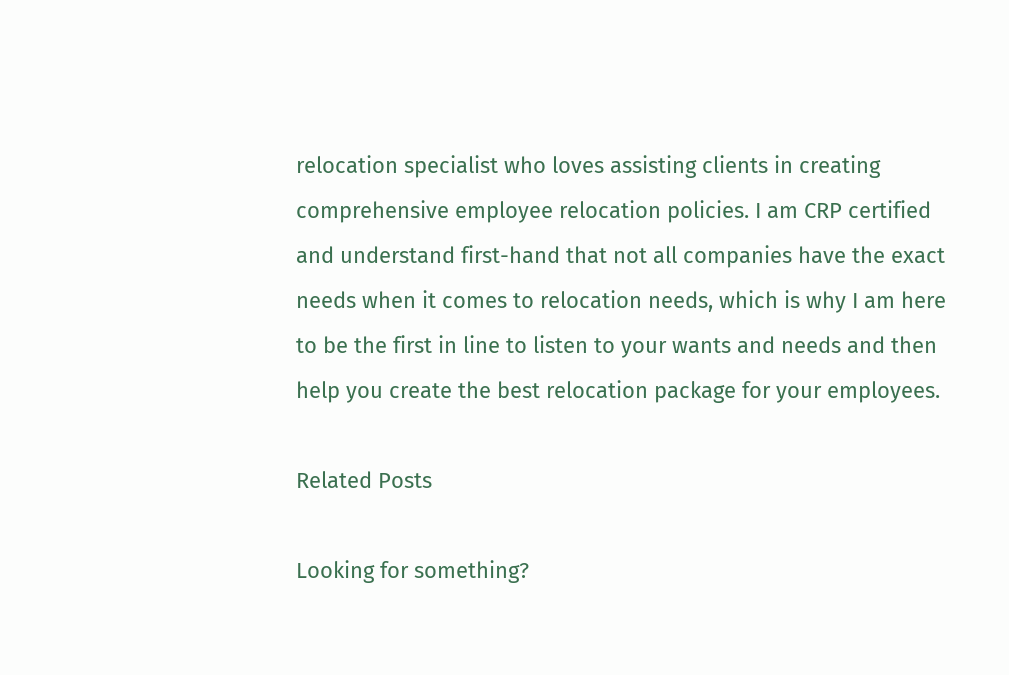relocation specialist who loves assisting clients in creating comprehensive employee relocation policies. I am CRP certified and understand first-hand that not all companies have the exact needs when it comes to relocation needs, which is why I am here to be the first in line to listen to your wants and needs and then help you create the best relocation package for your employees.

Related Posts

Looking for something?